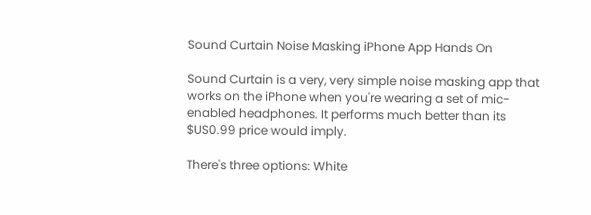Sound Curtain Noise Masking iPhone App Hands On

Sound Curtain is a very, very simple noise masking app that works on the iPhone when you're wearing a set of mic-enabled headphones. It performs much better than its $US0.99 price would imply.

There's three options: White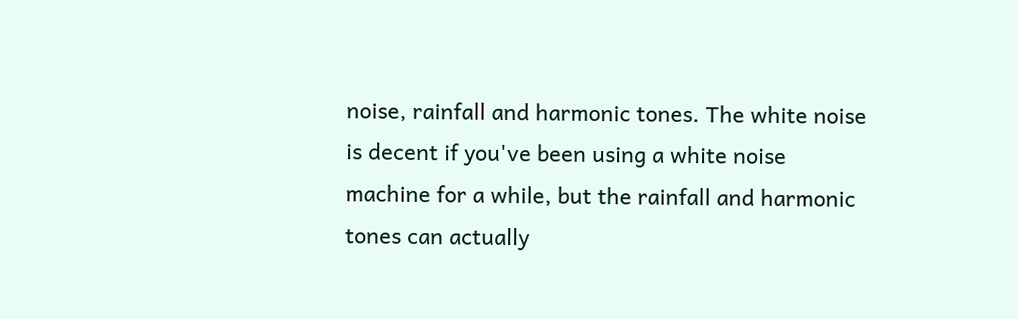noise, rainfall and harmonic tones. The white noise is decent if you've been using a white noise machine for a while, but the rainfall and harmonic tones can actually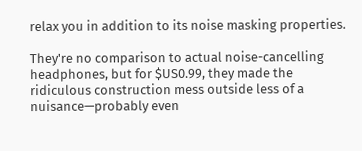relax you in addition to its noise masking properties.

They're no comparison to actual noise-cancelling headphones, but for $US0.99, they made the ridiculous construction mess outside less of a nuisance—probably even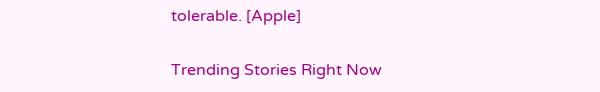tolerable. [Apple]

Trending Stories Right Now